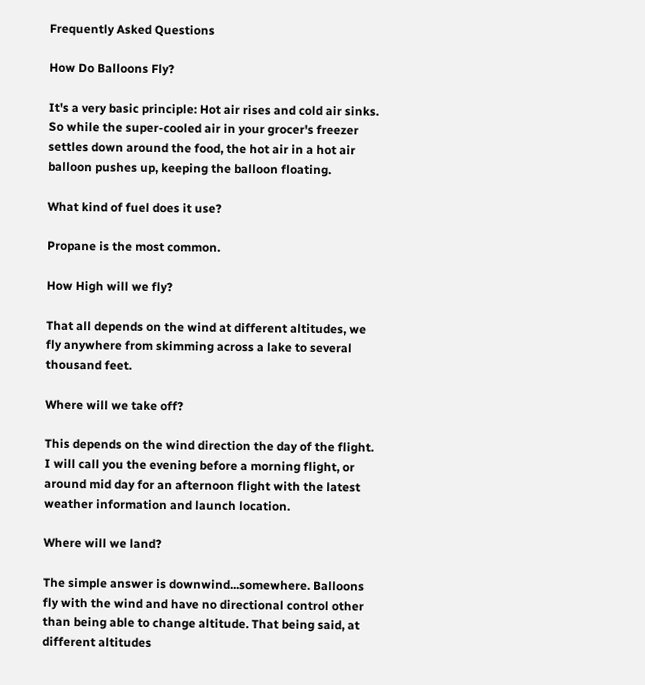Frequently Asked Questions

How Do Balloons Fly?

It's a very basic principle: Hot air rises and cold air sinks. So while the super-cooled air in your grocer's freezer settles down around the food, the hot air in a hot air balloon pushes up, keeping the balloon floating.

What kind of fuel does it use?

Propane is the most common.

How High will we fly?

That all depends on the wind at different altitudes, we fly anywhere from skimming across a lake to several thousand feet.

Where will we take off?

This depends on the wind direction the day of the flight. I will call you the evening before a morning flight, or around mid day for an afternoon flight with the latest weather information and launch location.

Where will we land?

The simple answer is downwind...somewhere. Balloons fly with the wind and have no directional control other than being able to change altitude. That being said, at different altitudes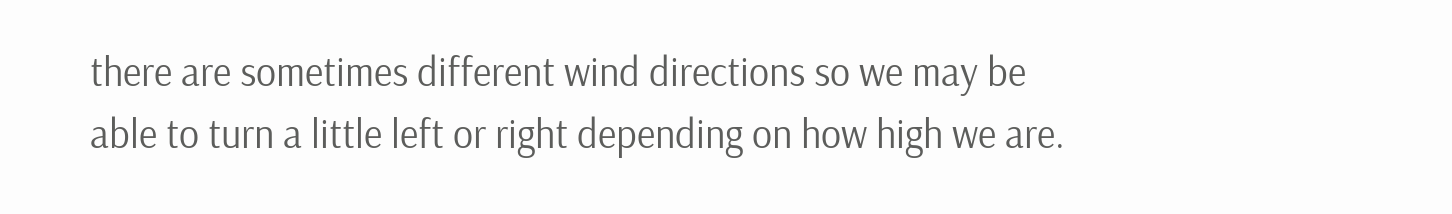there are sometimes different wind directions so we may be able to turn a little left or right depending on how high we are.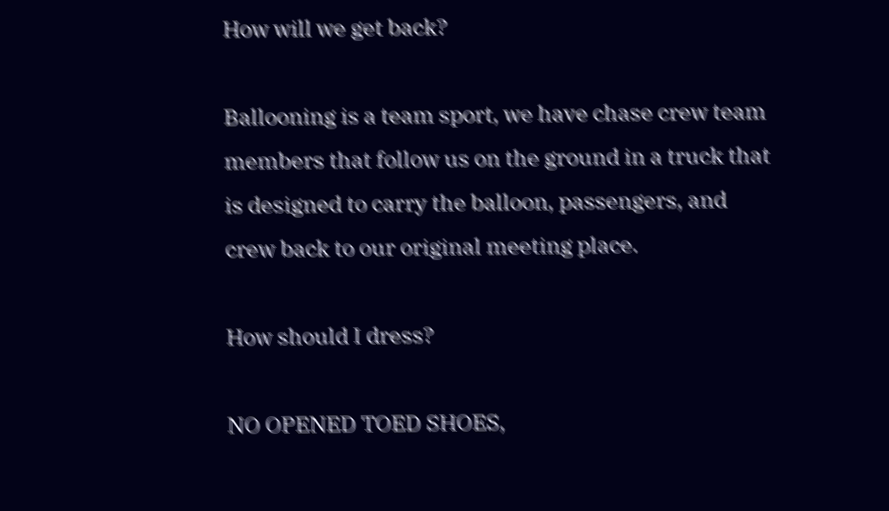How will we get back?

Ballooning is a team sport, we have chase crew team members that follow us on the ground in a truck that is designed to carry the balloon, passengers, and crew back to our original meeting place.

How should I dress?

NO OPENED TOED SHOES,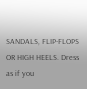SANDALS, FLIP-FLOPS OR HIGH HEELS. Dress as if you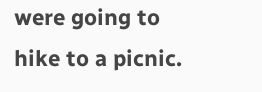were going to hike to a picnic.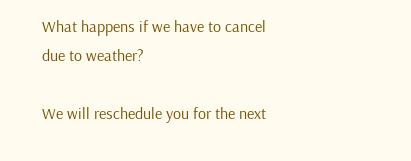What happens if we have to cancel due to weather?

We will reschedule you for the next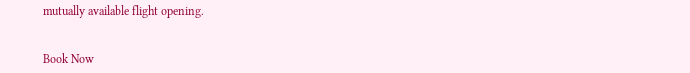mutually available flight opening.


Book Now